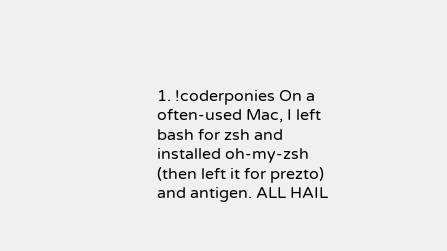1. !coderponies On a often-used Mac, I left bash for zsh and installed oh-my-zsh (then left it for prezto) and antigen. ALL HAIL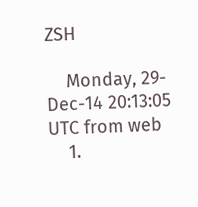ZSH

    Monday, 29-Dec-14 20:13:05 UTC from web
    1.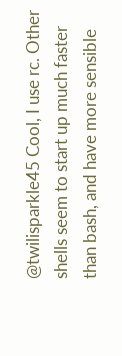@twilisparkle45 Cool, I use rc. Other shells seem to start up much faster than bash, and have more sensible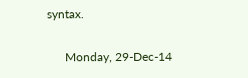syntax.

      Monday, 29-Dec-14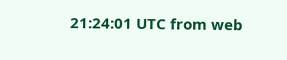21:24:01 UTC from web